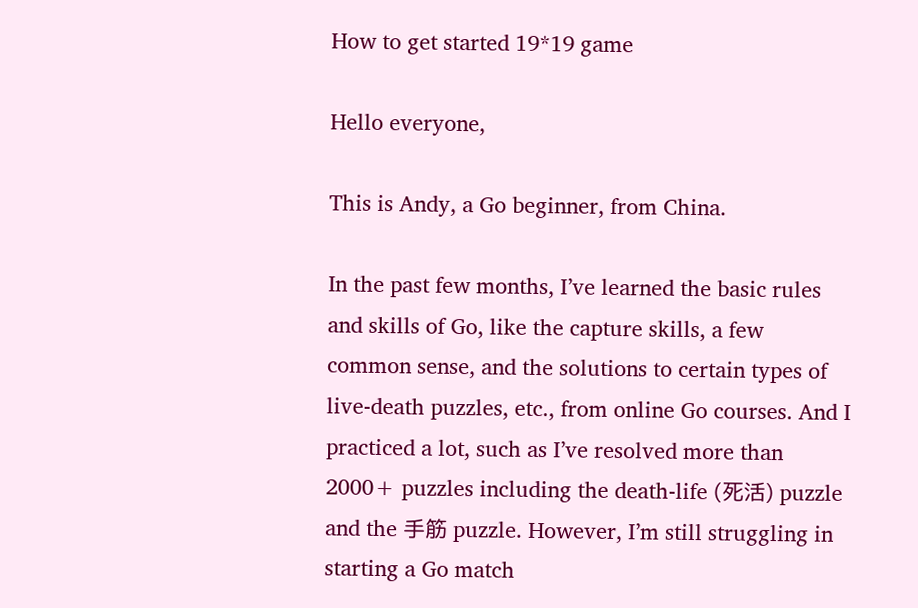How to get started 19*19 game

Hello everyone,

This is Andy, a Go beginner, from China.

In the past few months, I’ve learned the basic rules and skills of Go, like the capture skills, a few common sense, and the solutions to certain types of live-death puzzles, etc., from online Go courses. And I practiced a lot, such as I’ve resolved more than 2000+ puzzles including the death-life (死活) puzzle and the 手筋 puzzle. However, I’m still struggling in starting a Go match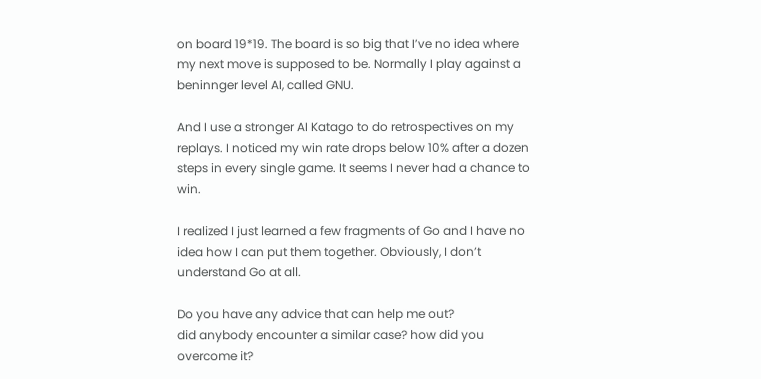on board 19*19. The board is so big that I’ve no idea where my next move is supposed to be. Normally I play against a beninnger level AI, called GNU.

And I use a stronger AI Katago to do retrospectives on my replays. I noticed my win rate drops below 10% after a dozen steps in every single game. It seems I never had a chance to win.

I realized I just learned a few fragments of Go and I have no idea how I can put them together. Obviously, I don’t understand Go at all.

Do you have any advice that can help me out?
did anybody encounter a similar case? how did you overcome it?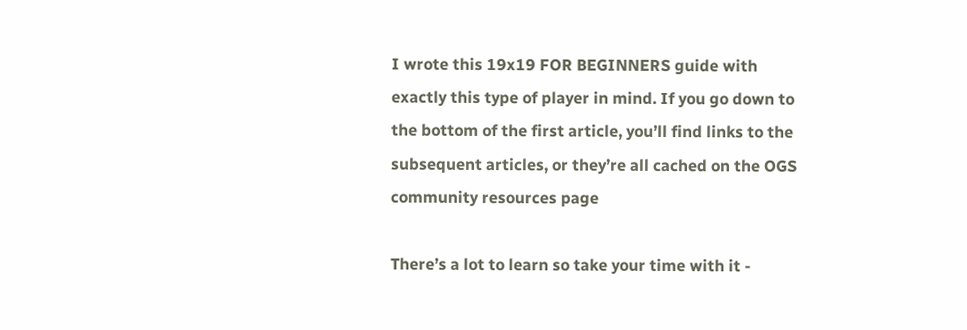I wrote this 19x19 FOR BEGINNERS guide with exactly this type of player in mind. If you go down to the bottom of the first article, you’ll find links to the subsequent articles, or they’re all cached on the OGS community resources page

There’s a lot to learn so take your time with it -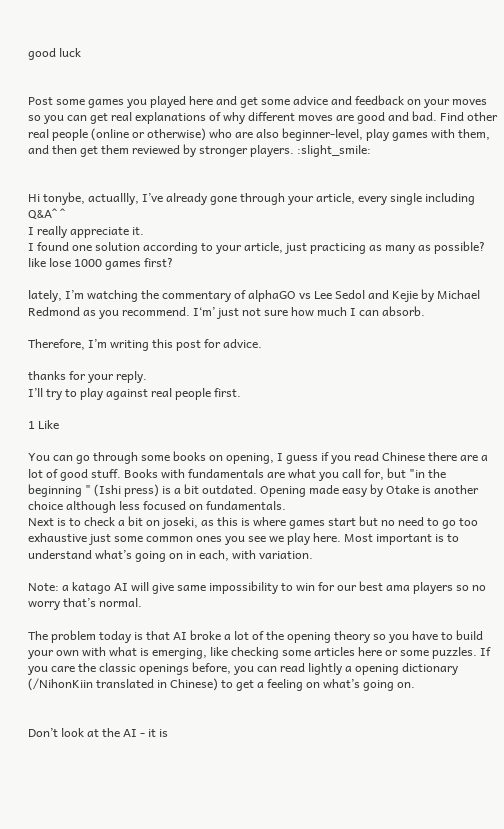good luck


Post some games you played here and get some advice and feedback on your moves so you can get real explanations of why different moves are good and bad. Find other real people (online or otherwise) who are also beginner-level, play games with them, and then get them reviewed by stronger players. :slight_smile:


Hi tonybe, actuallly, I’ve already gone through your article, every single including Q&A^ ^
I really appreciate it.
I found one solution according to your article, just practicing as many as possible? like lose 1000 games first?

lately, I’m watching the commentary of alphaGO vs Lee Sedol and Kejie by Michael Redmond as you recommend. I‘m’ just not sure how much I can absorb.

Therefore, I’m writing this post for advice.

thanks for your reply.
I’ll try to play against real people first.

1 Like

You can go through some books on opening, I guess if you read Chinese there are a lot of good stuff. Books with fundamentals are what you call for, but "in the beginning " (Ishi press) is a bit outdated. Opening made easy by Otake is another choice although less focused on fundamentals.
Next is to check a bit on joseki, as this is where games start but no need to go too exhaustive just some common ones you see we play here. Most important is to understand what’s going on in each, with variation.

Note: a katago AI will give same impossibility to win for our best ama players so no worry that’s normal.

The problem today is that AI broke a lot of the opening theory so you have to build your own with what is emerging, like checking some articles here or some puzzles. If you care the classic openings before, you can read lightly a opening dictionary (/NihonKiin translated in Chinese) to get a feeling on what’s going on.


Don’t look at the AI - it is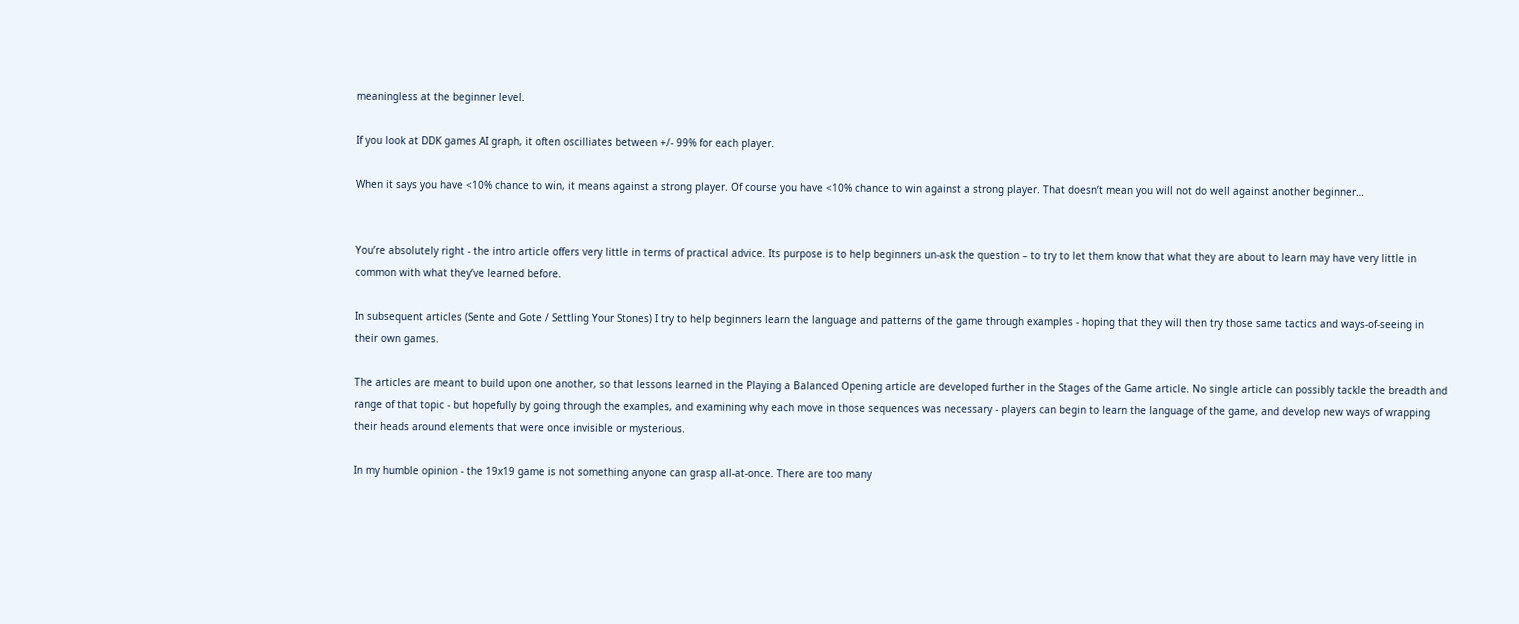meaningless at the beginner level.

If you look at DDK games AI graph, it often oscilliates between +/- 99% for each player.

When it says you have <10% chance to win, it means against a strong player. Of course you have <10% chance to win against a strong player. That doesn’t mean you will not do well against another beginner…


You’re absolutely right - the intro article offers very little in terms of practical advice. Its purpose is to help beginners un-ask the question – to try to let them know that what they are about to learn may have very little in common with what they’ve learned before.

In subsequent articles (Sente and Gote / Settling Your Stones) I try to help beginners learn the language and patterns of the game through examples - hoping that they will then try those same tactics and ways-of-seeing in their own games.

The articles are meant to build upon one another, so that lessons learned in the Playing a Balanced Opening article are developed further in the Stages of the Game article. No single article can possibly tackle the breadth and range of that topic - but hopefully by going through the examples, and examining why each move in those sequences was necessary - players can begin to learn the language of the game, and develop new ways of wrapping their heads around elements that were once invisible or mysterious.

In my humble opinion - the 19x19 game is not something anyone can grasp all-at-once. There are too many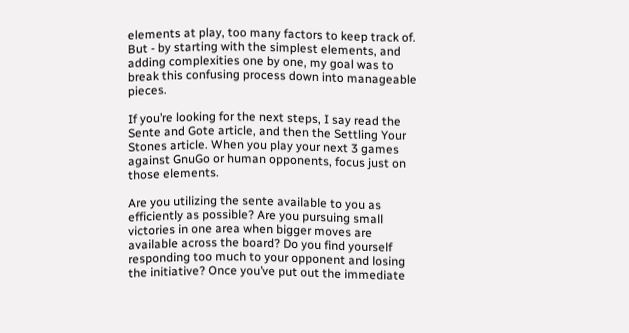elements at play, too many factors to keep track of. But - by starting with the simplest elements, and adding complexities one by one, my goal was to break this confusing process down into manageable pieces.

If you’re looking for the next steps, I say read the Sente and Gote article, and then the Settling Your Stones article. When you play your next 3 games against GnuGo or human opponents, focus just on those elements.

Are you utilizing the sente available to you as efficiently as possible? Are you pursuing small victories in one area when bigger moves are available across the board? Do you find yourself responding too much to your opponent and losing the initiative? Once you’ve put out the immediate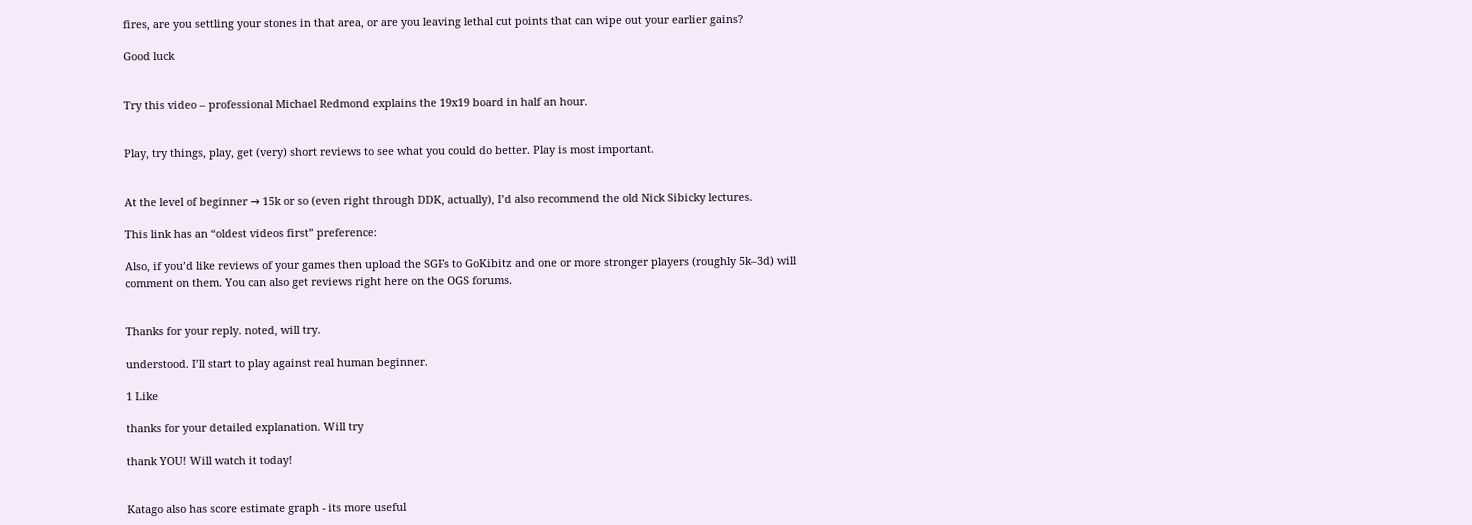fires, are you settling your stones in that area, or are you leaving lethal cut points that can wipe out your earlier gains?

Good luck


Try this video – professional Michael Redmond explains the 19x19 board in half an hour.


Play, try things, play, get (very) short reviews to see what you could do better. Play is most important.


At the level of beginner → 15k or so (even right through DDK, actually), I’d also recommend the old Nick Sibicky lectures.

This link has an “oldest videos first” preference:

Also, if you’d like reviews of your games then upload the SGFs to GoKibitz and one or more stronger players (roughly 5k–3d) will comment on them. You can also get reviews right here on the OGS forums.


Thanks for your reply. noted, will try.

understood. I’ll start to play against real human beginner.

1 Like

thanks for your detailed explanation. Will try

thank YOU! Will watch it today!


Katago also has score estimate graph - its more useful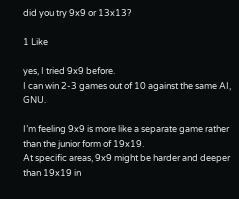did you try 9x9 or 13x13?

1 Like

yes, I tried 9x9 before.
I can win 2-3 games out of 10 against the same AI, GNU.

I’m feeling 9x9 is more like a separate game rather than the junior form of 19x19.
At specific areas, 9x9 might be harder and deeper than 19x19 in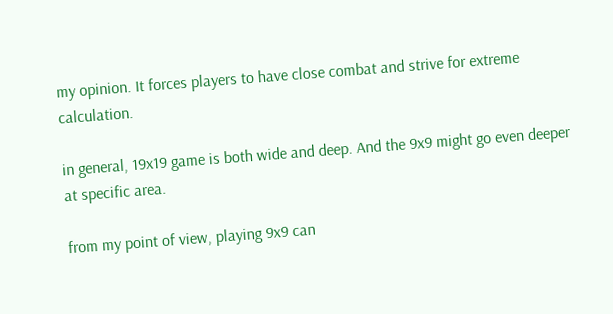my opinion. It forces players to have close combat and strive for extreme calculation.

in general, 19x19 game is both wide and deep. And the 9x9 might go even deeper at specific area.

from my point of view, playing 9x9 can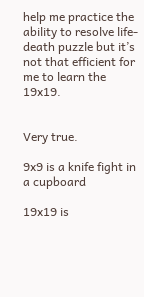help me practice the ability to resolve life-death puzzle but it’s not that efficient for me to learn the 19x19.


Very true.

9x9 is a knife fight in a cupboard

19x19 is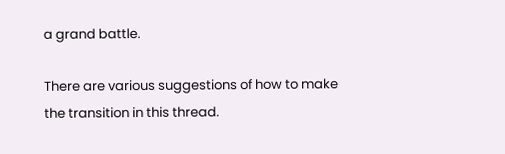a grand battle.

There are various suggestions of how to make the transition in this thread.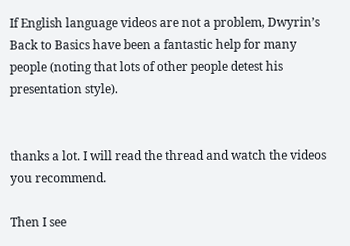If English language videos are not a problem, Dwyrin’s Back to Basics have been a fantastic help for many people (noting that lots of other people detest his presentation style).


thanks a lot. I will read the thread and watch the videos you recommend.

Then I see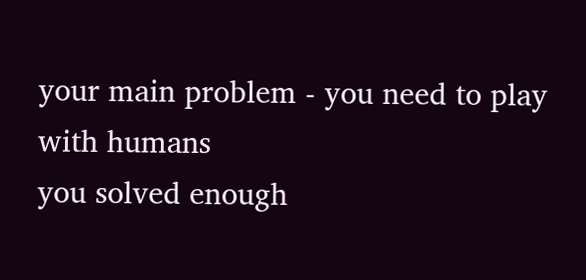your main problem - you need to play with humans
you solved enough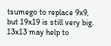tsumego to replace 9x9, but 19x19 is still very big.
13x13 may help to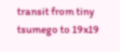transit from tiny tsumego to 19x19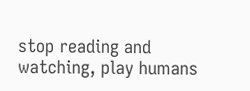stop reading and watching, play humans